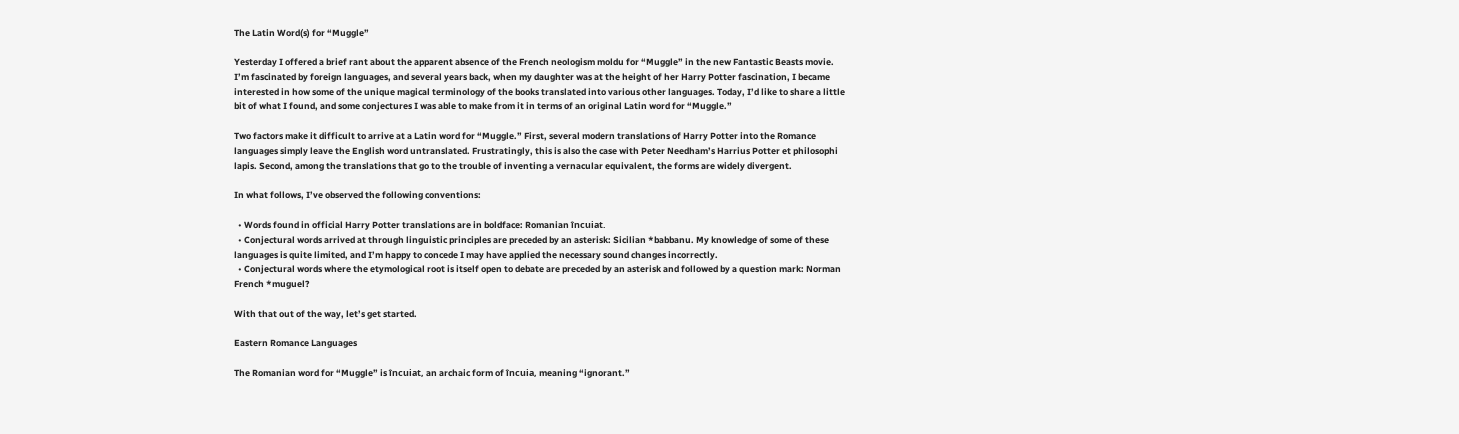The Latin Word(s) for “Muggle”

Yesterday I offered a brief rant about the apparent absence of the French neologism moldu for “Muggle” in the new Fantastic Beasts movie. I’m fascinated by foreign languages, and several years back, when my daughter was at the height of her Harry Potter fascination, I became interested in how some of the unique magical terminology of the books translated into various other languages. Today, I’d like to share a little bit of what I found, and some conjectures I was able to make from it in terms of an original Latin word for “Muggle.”

Two factors make it difficult to arrive at a Latin word for “Muggle.” First, several modern translations of Harry Potter into the Romance languages simply leave the English word untranslated. Frustratingly, this is also the case with Peter Needham’s Harrius Potter et philosophi lapis. Second, among the translations that go to the trouble of inventing a vernacular equivalent, the forms are widely divergent.

In what follows, I’ve observed the following conventions:

  • Words found in official Harry Potter translations are in boldface: Romanian încuiat.
  • Conjectural words arrived at through linguistic principles are preceded by an asterisk: Sicilian *babbanu. My knowledge of some of these languages is quite limited, and I’m happy to concede I may have applied the necessary sound changes incorrectly.
  • Conjectural words where the etymological root is itself open to debate are preceded by an asterisk and followed by a question mark: Norman French *muguel?

With that out of the way, let’s get started.

Eastern Romance Languages

The Romanian word for “Muggle” is încuiat, an archaic form of încuia, meaning “ignorant.”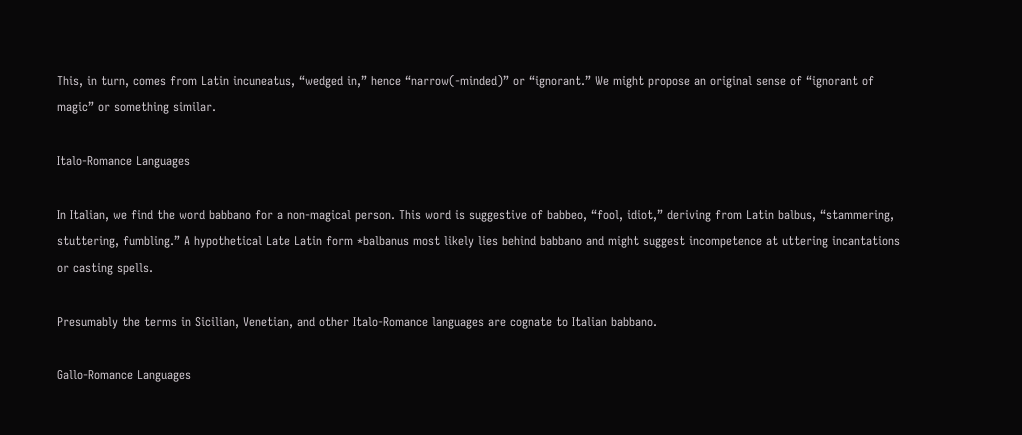This, in turn, comes from Latin incuneatus, “wedged in,” hence “narrow(-minded)” or “ignorant.” We might propose an original sense of “ignorant of magic” or something similar.

Italo-Romance Languages

In Italian, we find the word babbano for a non-magical person. This word is suggestive of babbeo, “fool, idiot,” deriving from Latin balbus, “stammering, stuttering, fumbling.” A hypothetical Late Latin form *balbanus most likely lies behind babbano and might suggest incompetence at uttering incantations or casting spells.

Presumably the terms in Sicilian, Venetian, and other Italo-Romance languages are cognate to Italian babbano.

Gallo-Romance Languages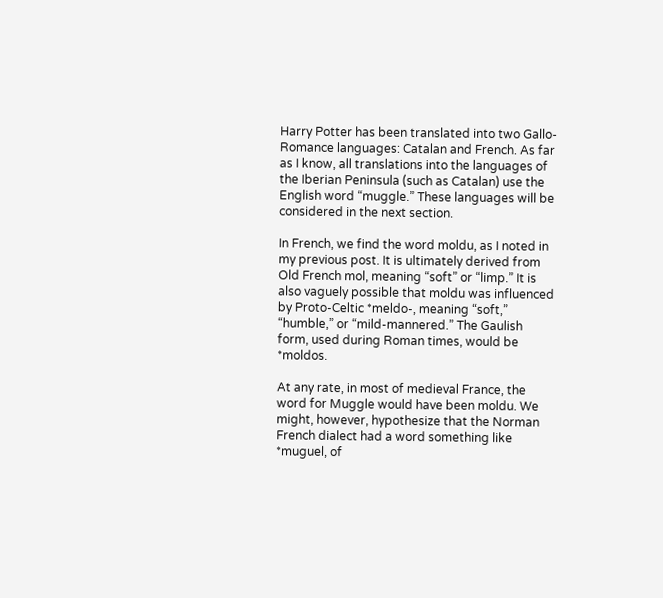Harry Potter has been translated into two Gallo-Romance languages: Catalan and French. As far as I know, all translations into the languages of the Iberian Peninsula (such as Catalan) use the English word “muggle.” These languages will be considered in the next section.

In French, we find the word moldu, as I noted in my previous post. It is ultimately derived from Old French mol, meaning “soft” or “limp.” It is also vaguely possible that moldu was influenced by Proto-Celtic *meldo-, meaning “soft,” “humble,” or “mild-mannered.” The Gaulish form, used during Roman times, would be *moldos.

At any rate, in most of medieval France, the word for Muggle would have been moldu. We might, however, hypothesize that the Norman French dialect had a word something like *muguel, of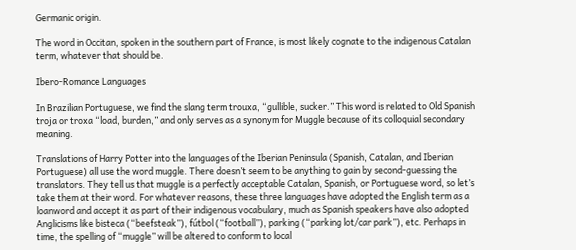Germanic origin.

The word in Occitan, spoken in the southern part of France, is most likely cognate to the indigenous Catalan term, whatever that should be.

Ibero-Romance Languages

In Brazilian Portuguese, we find the slang term trouxa, “gullible, sucker.” This word is related to Old Spanish troja or troxa “load, burden,” and only serves as a synonym for Muggle because of its colloquial secondary meaning.

Translations of Harry Potter into the languages of the Iberian Peninsula (Spanish, Catalan, and Iberian Portuguese) all use the word muggle. There doesn’t seem to be anything to gain by second-guessing the translators. They tell us that muggle is a perfectly acceptable Catalan, Spanish, or Portuguese word, so let’s take them at their word. For whatever reasons, these three languages have adopted the English term as a loanword and accept it as part of their indigenous vocabulary, much as Spanish speakers have also adopted Anglicisms like bisteca (“beefsteak”), fútbol (“football”), parking (“parking lot/car park”), etc. Perhaps in time, the spelling of “muggle” will be altered to conform to local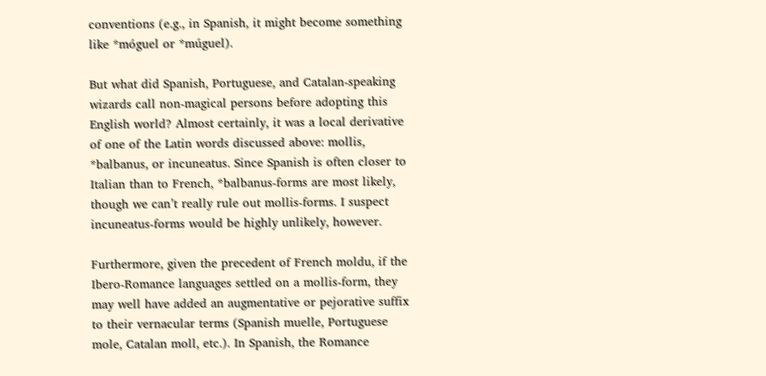conventions (e.g., in Spanish, it might become something like *móguel or *múguel).

But what did Spanish, Portuguese, and Catalan-speaking wizards call non-magical persons before adopting this English world? Almost certainly, it was a local derivative of one of the Latin words discussed above: mollis, *balbanus, or incuneatus. Since Spanish is often closer to Italian than to French, *balbanus-forms are most likely, though we can’t really rule out mollis-forms. I suspect incuneatus-forms would be highly unlikely, however.

Furthermore, given the precedent of French moldu, if the Ibero-Romance languages settled on a mollis-form, they may well have added an augmentative or pejorative suffix to their vernacular terms (Spanish muelle, Portuguese mole, Catalan moll, etc.). In Spanish, the Romance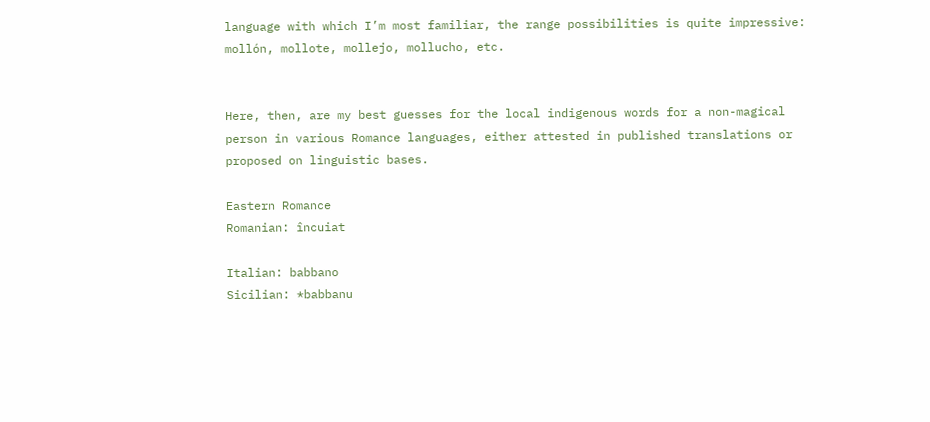language with which I’m most familiar, the range possibilities is quite impressive: mollón, mollote, mollejo, mollucho, etc.


Here, then, are my best guesses for the local indigenous words for a non-magical person in various Romance languages, either attested in published translations or proposed on linguistic bases.

Eastern Romance
Romanian: încuiat

Italian: babbano
Sicilian: *babbanu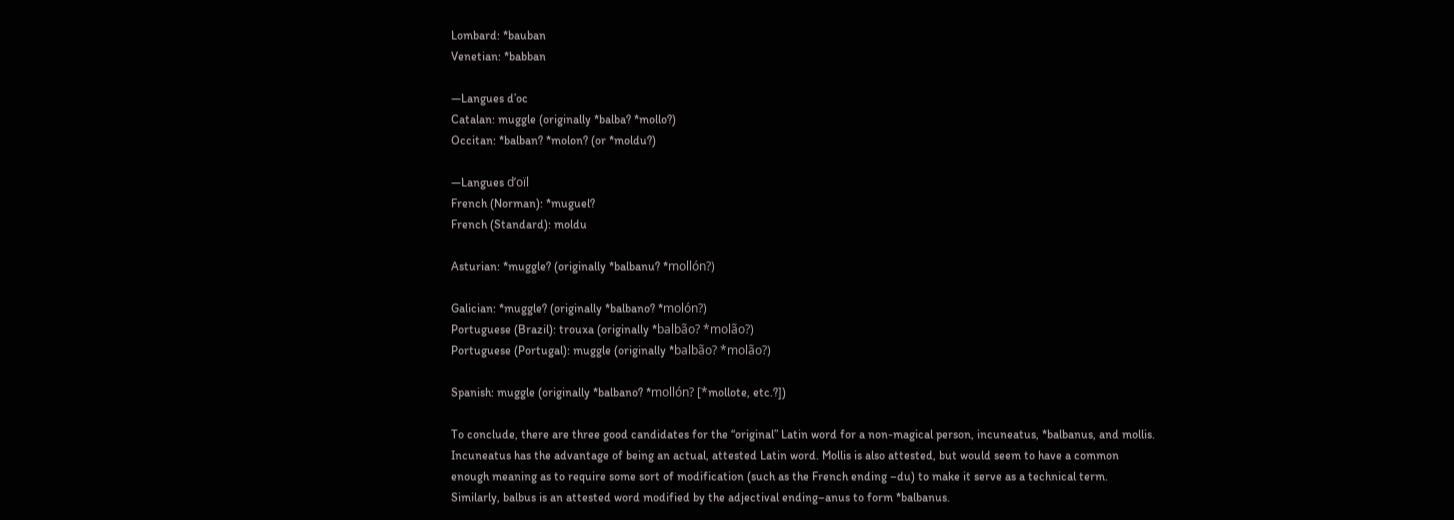Lombard: *bauban
Venetian: *babban

—Langues d’oc
Catalan: muggle (originally *balba? *mollo?)
Occitan: *balban? *molon? (or *moldu?)

—Langues d’oïl
French (Norman): *muguel?
French (Standard): moldu

Asturian: *muggle? (originally *balbanu? *mollón?)

Galician: *muggle? (originally *balbano? *molón?)
Portuguese (Brazil): trouxa (originally *balbão? *molão?)
Portuguese (Portugal): muggle (originally *balbão? *molão?)

Spanish: muggle (originally *balbano? *mollón? [*mollote, etc.?])

To conclude, there are three good candidates for the “original” Latin word for a non-magical person, incuneatus, *balbanus, and mollis. Incuneatus has the advantage of being an actual, attested Latin word. Mollis is also attested, but would seem to have a common enough meaning as to require some sort of modification (such as the French ending –du) to make it serve as a technical term. Similarly, balbus is an attested word modified by the adjectival ending–anus to form *balbanus.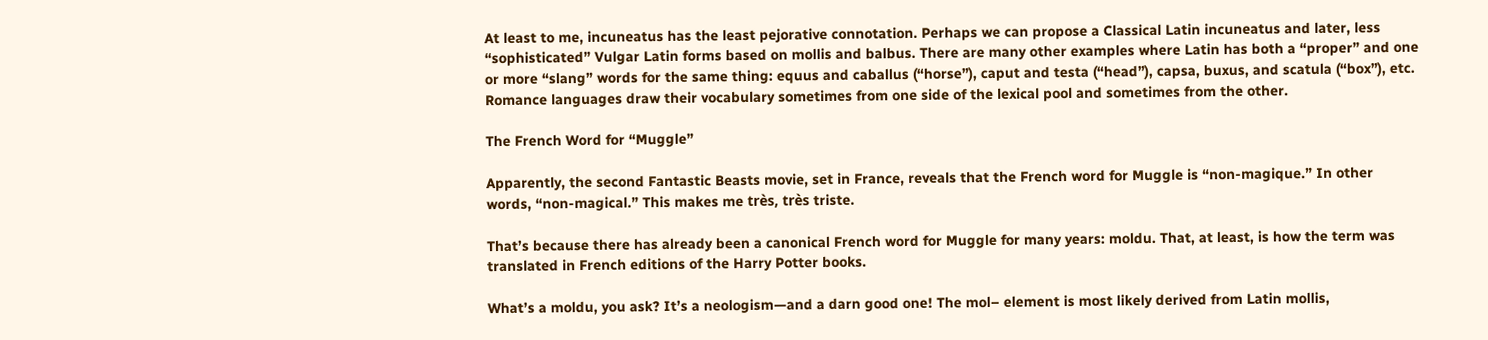At least to me, incuneatus has the least pejorative connotation. Perhaps we can propose a Classical Latin incuneatus and later, less “sophisticated” Vulgar Latin forms based on mollis and balbus. There are many other examples where Latin has both a “proper” and one or more “slang” words for the same thing: equus and caballus (“horse”), caput and testa (“head”), capsa, buxus, and scatula (“box”), etc. Romance languages draw their vocabulary sometimes from one side of the lexical pool and sometimes from the other.

The French Word for “Muggle”

Apparently, the second Fantastic Beasts movie, set in France, reveals that the French word for Muggle is “non-magique.” In other words, “non-magical.” This makes me très, très triste.

That’s because there has already been a canonical French word for Muggle for many years: moldu. That, at least, is how the term was translated in French editions of the Harry Potter books.

What’s a moldu, you ask? It’s a neologism—and a darn good one! The mol– element is most likely derived from Latin mollis,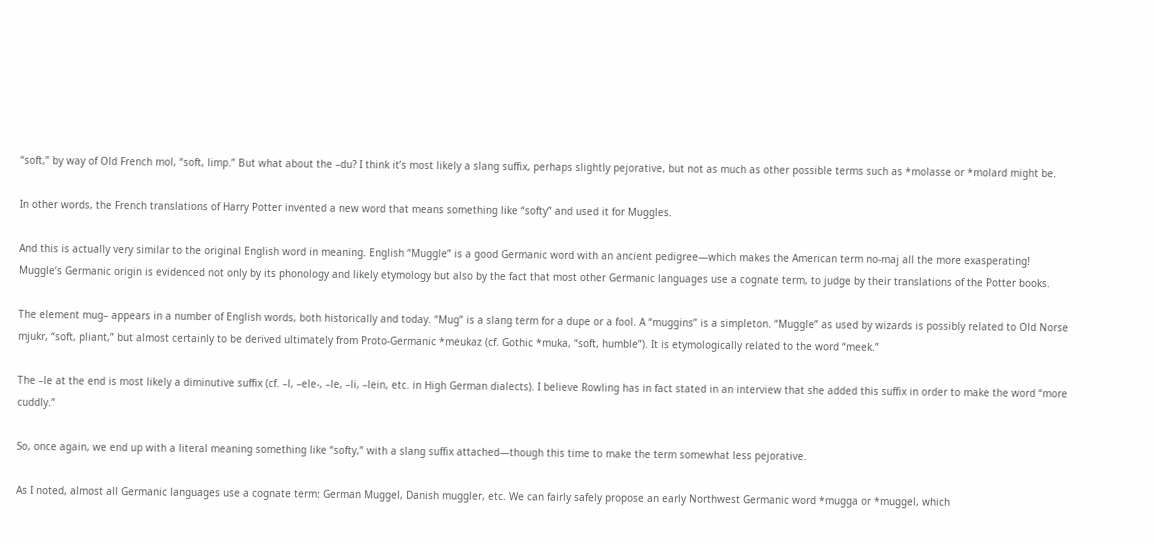“soft,” by way of Old French mol, “soft, limp.” But what about the –du? I think it’s most likely a slang suffix, perhaps slightly pejorative, but not as much as other possible terms such as *molasse or *molard might be.

In other words, the French translations of Harry Potter invented a new word that means something like “softy” and used it for Muggles.

And this is actually very similar to the original English word in meaning. English “Muggle” is a good Germanic word with an ancient pedigree—which makes the American term no-maj all the more exasperating! Muggle’s Germanic origin is evidenced not only by its phonology and likely etymology but also by the fact that most other Germanic languages use a cognate term, to judge by their translations of the Potter books.

The element mug– appears in a number of English words, both historically and today. “Mug” is a slang term for a dupe or a fool. A “muggins” is a simpleton. “Muggle” as used by wizards is possibly related to Old Norse mjukr, “soft, pliant,” but almost certainly to be derived ultimately from Proto-Germanic *meukaz (cf. Gothic *muka, “soft, humble”). It is etymologically related to the word “meek.”

The –le at the end is most likely a diminutive suffix (cf. –l, –ele-, –le, –li, –lein, etc. in High German dialects). I believe Rowling has in fact stated in an interview that she added this suffix in order to make the word “more cuddly.”

So, once again, we end up with a literal meaning something like “softy,” with a slang suffix attached—though this time to make the term somewhat less pejorative.

As I noted, almost all Germanic languages use a cognate term: German Muggel, Danish muggler, etc. We can fairly safely propose an early Northwest Germanic word *mugga or *muggel, which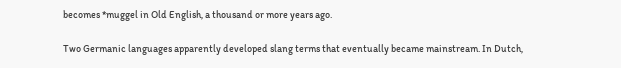becomes *muggel in Old English, a thousand or more years ago.

Two Germanic languages apparently developed slang terms that eventually became mainstream. In Dutch,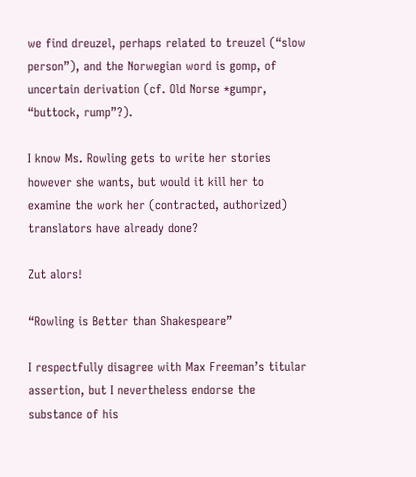we find dreuzel, perhaps related to treuzel (“slow person”), and the Norwegian word is gomp, of uncertain derivation (cf. Old Norse *gumpr, “buttock, rump”?).

I know Ms. Rowling gets to write her stories however she wants, but would it kill her to examine the work her (contracted, authorized) translators have already done?

Zut alors!

“Rowling is Better than Shakespeare”

I respectfully disagree with Max Freeman’s titular assertion, but I nevertheless endorse the substance of his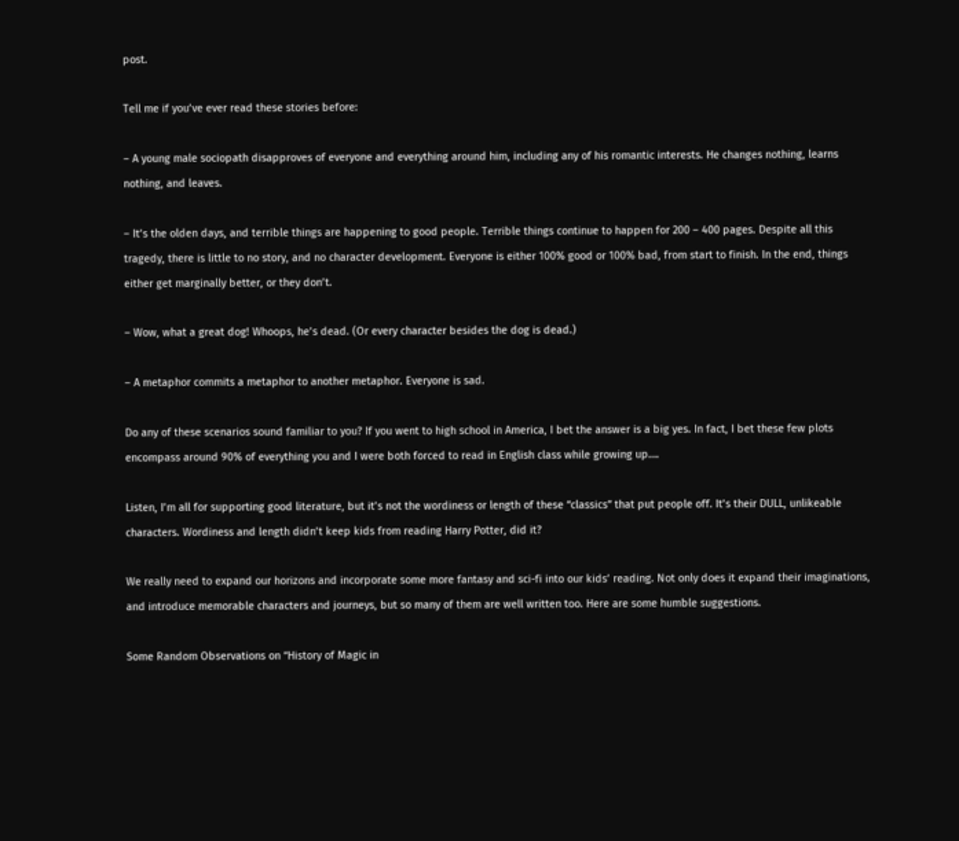post.

Tell me if you’ve ever read these stories before:

– A young male sociopath disapproves of everyone and everything around him, including any of his romantic interests. He changes nothing, learns nothing, and leaves.

– It’s the olden days, and terrible things are happening to good people. Terrible things continue to happen for 200 – 400 pages. Despite all this tragedy, there is little to no story, and no character development. Everyone is either 100% good or 100% bad, from start to finish. In the end, things either get marginally better, or they don’t.

– Wow, what a great dog! Whoops, he’s dead. (Or every character besides the dog is dead.)

– A metaphor commits a metaphor to another metaphor. Everyone is sad.

Do any of these scenarios sound familiar to you? If you went to high school in America, I bet the answer is a big yes. In fact, I bet these few plots encompass around 90% of everything you and I were both forced to read in English class while growing up….

Listen, I’m all for supporting good literature, but it’s not the wordiness or length of these “classics” that put people off. It’s their DULL, unlikeable characters. Wordiness and length didn’t keep kids from reading Harry Potter, did it?

We really need to expand our horizons and incorporate some more fantasy and sci-fi into our kids’ reading. Not only does it expand their imaginations, and introduce memorable characters and journeys, but so many of them are well written too. Here are some humble suggestions.

Some Random Observations on “History of Magic in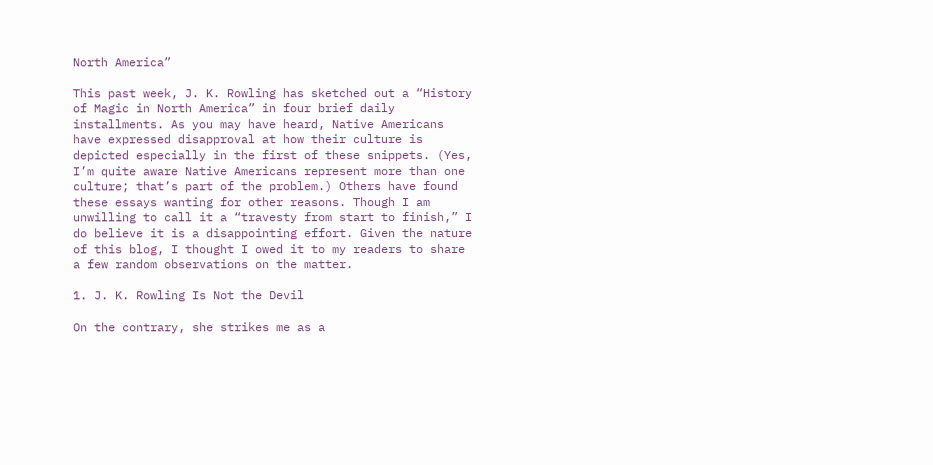North America”

This past week, J. K. Rowling has sketched out a “History of Magic in North America” in four brief daily installments. As you may have heard, Native Americans have expressed disapproval at how their culture is depicted especially in the first of these snippets. (Yes, I’m quite aware Native Americans represent more than one culture; that’s part of the problem.) Others have found these essays wanting for other reasons. Though I am unwilling to call it a “travesty from start to finish,” I do believe it is a disappointing effort. Given the nature of this blog, I thought I owed it to my readers to share a few random observations on the matter.

1. J. K. Rowling Is Not the Devil

On the contrary, she strikes me as a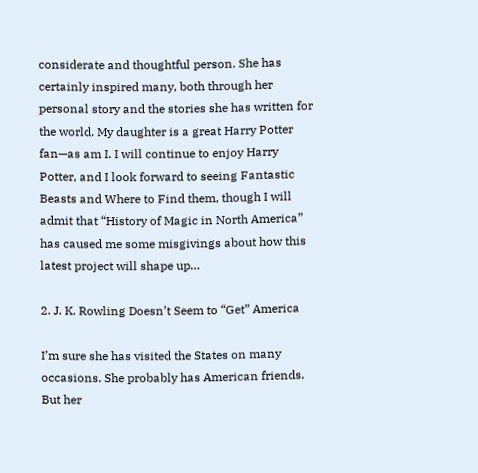considerate and thoughtful person. She has certainly inspired many, both through her personal story and the stories she has written for the world. My daughter is a great Harry Potter fan—as am I. I will continue to enjoy Harry Potter, and I look forward to seeing Fantastic Beasts and Where to Find them, though I will admit that “History of Magic in North America” has caused me some misgivings about how this latest project will shape up…

2. J. K. Rowling Doesn’t Seem to “Get” America

I’m sure she has visited the States on many occasions. She probably has American friends. But her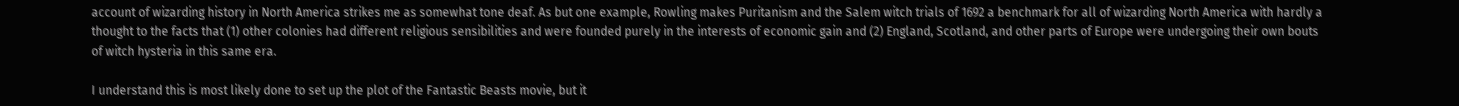account of wizarding history in North America strikes me as somewhat tone deaf. As but one example, Rowling makes Puritanism and the Salem witch trials of 1692 a benchmark for all of wizarding North America with hardly a thought to the facts that (1) other colonies had different religious sensibilities and were founded purely in the interests of economic gain and (2) England, Scotland, and other parts of Europe were undergoing their own bouts of witch hysteria in this same era.

I understand this is most likely done to set up the plot of the Fantastic Beasts movie, but it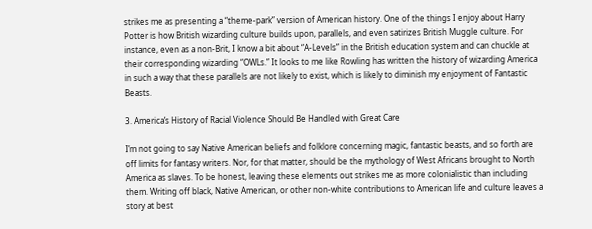strikes me as presenting a “theme-park” version of American history. One of the things I enjoy about Harry Potter is how British wizarding culture builds upon, parallels, and even satirizes British Muggle culture. For instance, even as a non-Brit, I know a bit about “A-Levels” in the British education system and can chuckle at their corresponding wizarding “OWLs.” It looks to me like Rowling has written the history of wizarding America in such a way that these parallels are not likely to exist, which is likely to diminish my enjoyment of Fantastic Beasts.

3. America’s History of Racial Violence Should Be Handled with Great Care

I’m not going to say Native American beliefs and folklore concerning magic, fantastic beasts, and so forth are off limits for fantasy writers. Nor, for that matter, should be the mythology of West Africans brought to North America as slaves. To be honest, leaving these elements out strikes me as more colonialistic than including them. Writing off black, Native American, or other non-white contributions to American life and culture leaves a story at best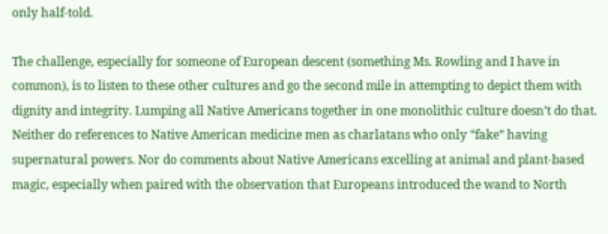only half-told.

The challenge, especially for someone of European descent (something Ms. Rowling and I have in common), is to listen to these other cultures and go the second mile in attempting to depict them with dignity and integrity. Lumping all Native Americans together in one monolithic culture doesn’t do that. Neither do references to Native American medicine men as charlatans who only “fake” having supernatural powers. Nor do comments about Native Americans excelling at animal and plant-based magic, especially when paired with the observation that Europeans introduced the wand to North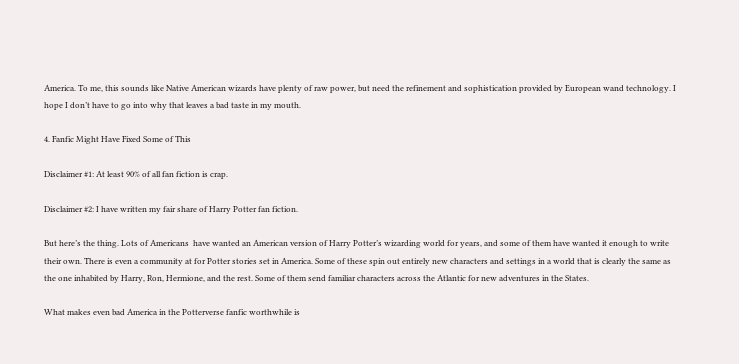America. To me, this sounds like Native American wizards have plenty of raw power, but need the refinement and sophistication provided by European wand technology. I hope I don’t have to go into why that leaves a bad taste in my mouth.

4. Fanfic Might Have Fixed Some of This

Disclaimer #1: At least 90% of all fan fiction is crap.

Disclaimer #2: I have written my fair share of Harry Potter fan fiction.

But here’s the thing. Lots of Americans  have wanted an American version of Harry Potter’s wizarding world for years, and some of them have wanted it enough to write their own. There is even a community at for Potter stories set in America. Some of these spin out entirely new characters and settings in a world that is clearly the same as the one inhabited by Harry, Ron, Hermione, and the rest. Some of them send familiar characters across the Atlantic for new adventures in the States.

What makes even bad America in the Potterverse fanfic worthwhile is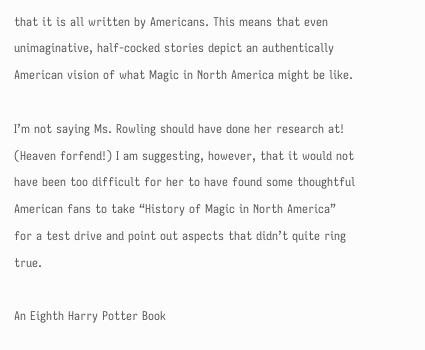that it is all written by Americans. This means that even unimaginative, half-cocked stories depict an authentically American vision of what Magic in North America might be like.

I’m not saying Ms. Rowling should have done her research at! (Heaven forfend!) I am suggesting, however, that it would not have been too difficult for her to have found some thoughtful American fans to take “History of Magic in North America” for a test drive and point out aspects that didn’t quite ring true.

An Eighth Harry Potter Book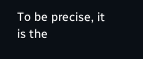To be precise, it is the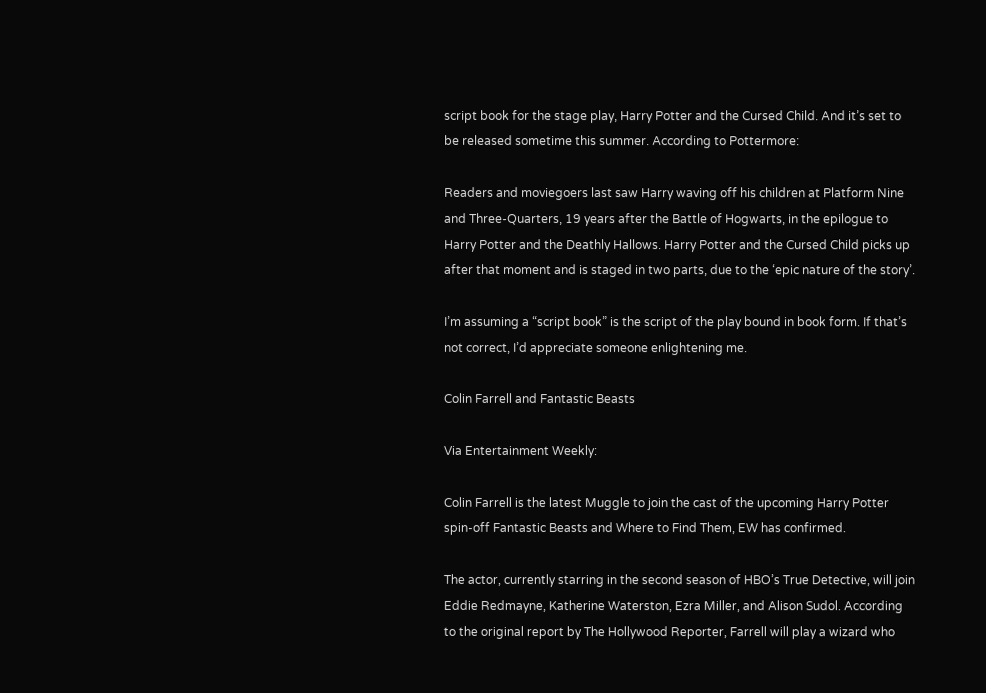script book for the stage play, Harry Potter and the Cursed Child. And it’s set to be released sometime this summer. According to Pottermore:

Readers and moviegoers last saw Harry waving off his children at Platform Nine and Three-Quarters, 19 years after the Battle of Hogwarts, in the epilogue to Harry Potter and the Deathly Hallows. Harry Potter and the Cursed Child picks up after that moment and is staged in two parts, due to the ‘epic nature of the story’.

I’m assuming a “script book” is the script of the play bound in book form. If that’s not correct, I’d appreciate someone enlightening me.

Colin Farrell and Fantastic Beasts

Via Entertainment Weekly:

Colin Farrell is the latest Muggle to join the cast of the upcoming Harry Potter spin-off Fantastic Beasts and Where to Find Them, EW has confirmed.

The actor, currently starring in the second season of HBO’s True Detective, will join Eddie Redmayne, Katherine Waterston, Ezra Miller, and Alison Sudol. According to the original report by The Hollywood Reporter, Farrell will play a wizard who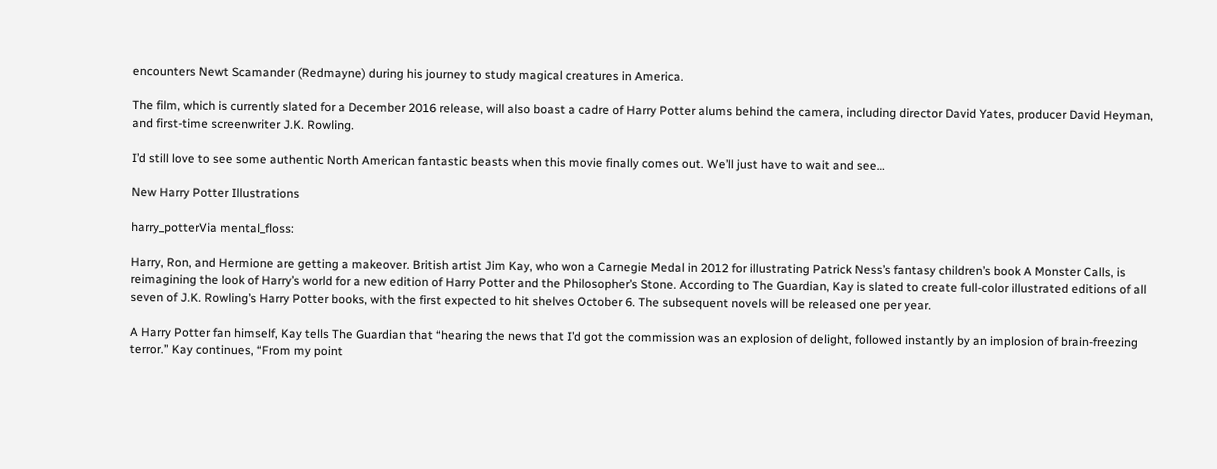encounters Newt Scamander (Redmayne) during his journey to study magical creatures in America.

The film, which is currently slated for a December 2016 release, will also boast a cadre of Harry Potter alums behind the camera, including director David Yates, producer David Heyman, and first-time screenwriter J.K. Rowling.

I’d still love to see some authentic North American fantastic beasts when this movie finally comes out. We’ll just have to wait and see…

New Harry Potter Illustrations

harry_potterVia mental_floss:

Harry, Ron, and Hermione are getting a makeover. British artist Jim Kay, who won a Carnegie Medal in 2012 for illustrating Patrick Ness’s fantasy children’s book A Monster Calls, is reimagining the look of Harry’s world for a new edition of Harry Potter and the Philosopher’s Stone. According to The Guardian, Kay is slated to create full-color illustrated editions of all seven of J.K. Rowling’s Harry Potter books, with the first expected to hit shelves October 6. The subsequent novels will be released one per year.

A Harry Potter fan himself, Kay tells The Guardian that “hearing the news that I’d got the commission was an explosion of delight, followed instantly by an implosion of brain-freezing terror.” Kay continues, “From my point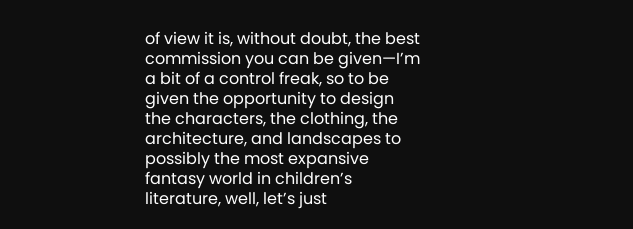of view it is, without doubt, the best commission you can be given—I’m a bit of a control freak, so to be given the opportunity to design the characters, the clothing, the architecture, and landscapes to possibly the most expansive fantasy world in children’s literature, well, let’s just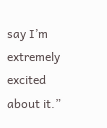say I’m extremely excited about it.”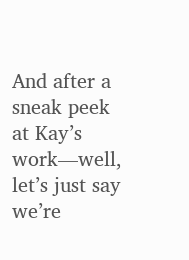And after a sneak peek at Kay’s work—well, let’s just say we’re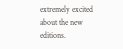extremely excited about the new editions.